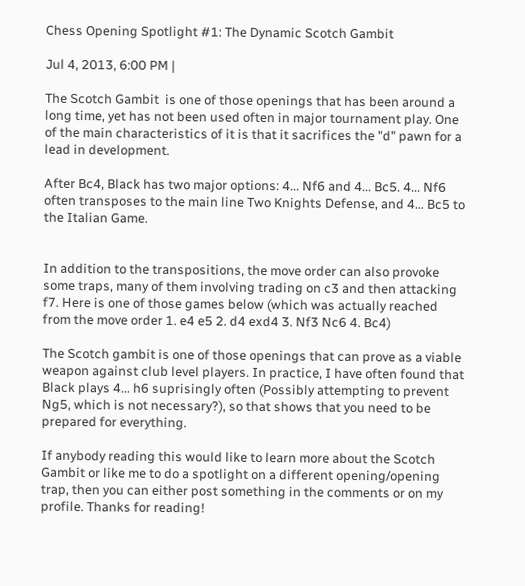Chess Opening Spotlight #1: The Dynamic Scotch Gambit

Jul 4, 2013, 6:00 PM |

The Scotch Gambit  is one of those openings that has been around a long time, yet has not been used often in major tournament play. One of the main characteristics of it is that it sacrifices the "d" pawn for a lead in development.

After Bc4, Black has two major options: 4... Nf6 and 4... Bc5. 4... Nf6 often transposes to the main line Two Knights Defense, and 4... Bc5 to the Italian Game.


In addition to the transpositions, the move order can also provoke some traps, many of them involving trading on c3 and then attacking f7. Here is one of those games below (which was actually reached from the move order 1. e4 e5 2. d4 exd4 3. Nf3 Nc6 4. Bc4)

The Scotch gambit is one of those openings that can prove as a viable weapon against club level players. In practice, I have often found that Black plays 4... h6 suprisingly often (Possibly attempting to prevent Ng5, which is not necessary?), so that shows that you need to be prepared for everything.

If anybody reading this would like to learn more about the Scotch Gambit or like me to do a spotlight on a different opening/opening trap, then you can either post something in the comments or on my profile. Thanks for reading!